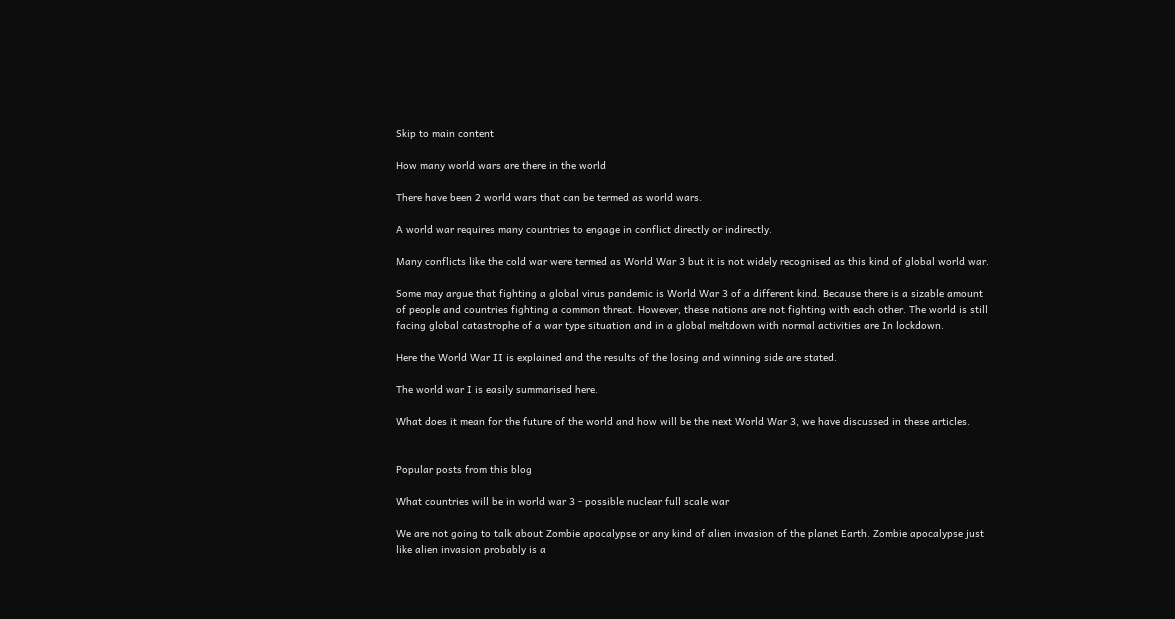Skip to main content

How many world wars are there in the world

There have been 2 world wars that can be termed as world wars.

A world war requires many countries to engage in conflict directly or indirectly.

Many conflicts like the cold war were termed as World War 3 but it is not widely recognised as this kind of global world war.

Some may argue that fighting a global virus pandemic is World War 3 of a different kind. Because there is a sizable amount of people and countries fighting a common threat. However, these nations are not fighting with each other. The world is still facing global catastrophe of a war type situation and in a global meltdown with normal activities are In lockdown.

Here the World War II is explained and the results of the losing and winning side are stated.

The world war I is easily summarised here.

What does it mean for the future of the world and how will be the next World War 3, we have discussed in these articles.


Popular posts from this blog

What countries will be in world war 3 - possible nuclear full scale war

We are not going to talk about Zombie apocalypse or any kind of alien invasion of the planet Earth. Zombie apocalypse just like alien invasion probably is a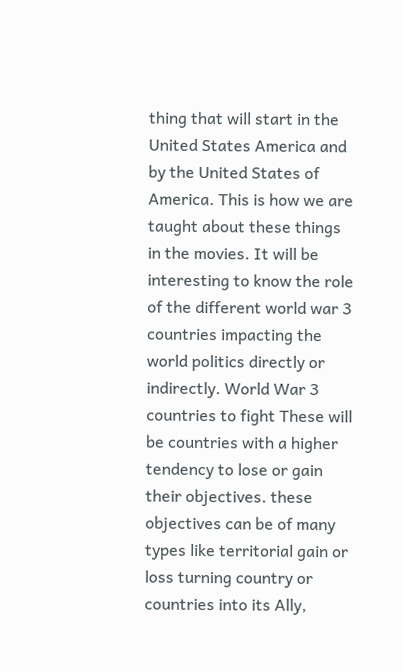thing that will start in the United States America and by the United States of America. This is how we are taught about these things in the movies. It will be interesting to know the role of the different world war 3 countries impacting the world politics directly or indirectly. World War 3 countries to fight These will be countries with a higher tendency to lose or gain their objectives. these objectives can be of many types like territorial gain or loss turning country or countries into its Ally,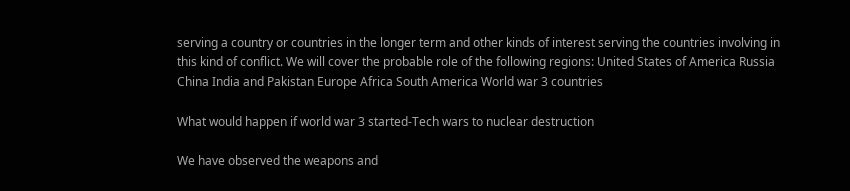serving a country or countries in the longer term and other kinds of interest serving the countries involving in this kind of conflict. We will cover the probable role of the following regions: United States of America Russia China India and Pakistan Europe Africa South America World war 3 countries

What would happen if world war 3 started-Tech wars to nuclear destruction

We have observed the weapons and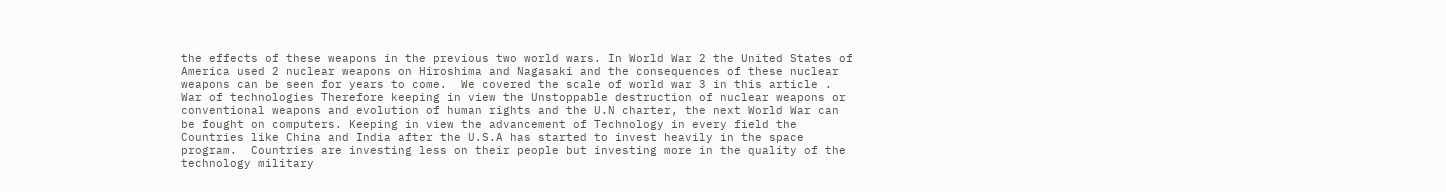the effects of these weapons in the previous two world wars. In World War 2 the United States of America used 2 nuclear weapons on Hiroshima and Nagasaki and the consequences of these nuclear weapons can be seen for years to come.  We covered the scale of world war 3 in this article . War of technologies Therefore keeping in view the Unstoppable destruction of nuclear weapons or conventional weapons and evolution of human rights and the U.N charter, the next World War can be fought on computers. Keeping in view the advancement of Technology in every field the Countries like China and India after the U.S.A has started to invest heavily in the space program.  Countries are investing less on their people but investing more in the quality of the technology military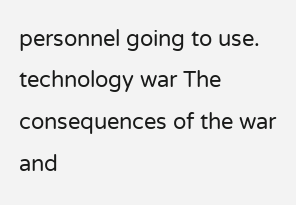personnel going to use.  technology war The consequences of the war and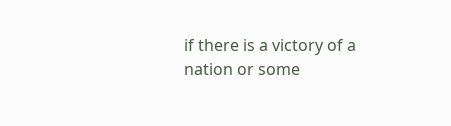if there is a victory of a nation or some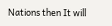Nations then It will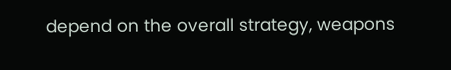depend on the overall strategy, weapons